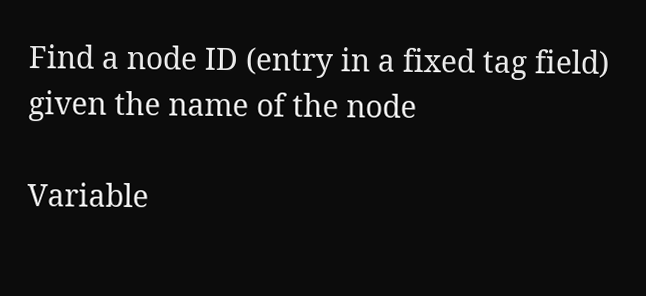Find a node ID (entry in a fixed tag field) given the name of the node

Variable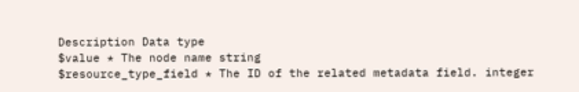Description Data type
$value * The node name string
$resource_type_field * The ID of the related metadata field. integer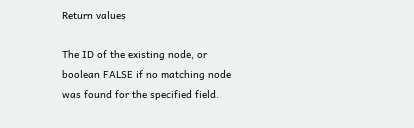Return values

The ID of the existing node, or boolean FALSE if no matching node was found for the specified field.